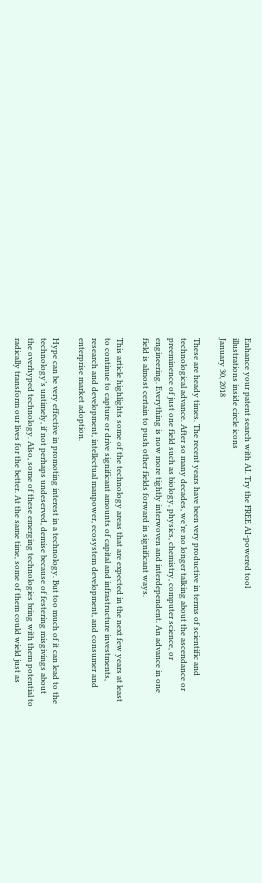Enhance your patent search with AI. Try the FREE AI-powered tool
illustrations inside circle icons
January 30, 2018

These are heady times. The recent years have been very productive in terms of scientific and technological advance. After so many decades, we’re no longer talking about the ascendance or preeminence of just one field such as biology, physics, chemistry, computer science, or engineering. Everything is now more tightly interwoven and interdependent. An advance in one field is almost certain to push other fields forward in significant ways.

This article highlights some of the technology areas that are expected in the next few years at least to continue to capture or drive significant amounts of capital and infrastructure investments, research and development, intellectual manpower, ecosystem development, and consumer and enterprise market adoption.

Hype can be very effective in promoting interest in a technology. But too much of it can lead to the technology’s untimely, if not perhaps undeserved, demise because of festering misgivings about the overhyped technology. Also, some of these emerging technologies bring with them potential to radically transform our lives for the better. At the same time, some of them could wield just as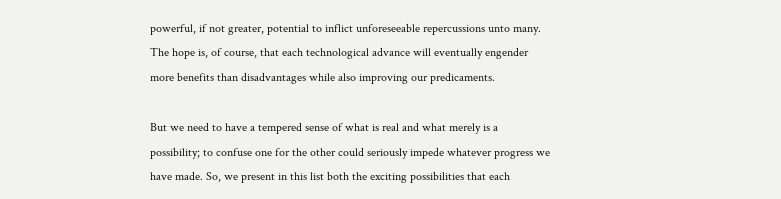powerful, if not greater, potential to inflict unforeseeable repercussions unto many. The hope is, of course, that each technological advance will eventually engender more benefits than disadvantages while also improving our predicaments.

But we need to have a tempered sense of what is real and what merely is a possibility; to confuse one for the other could seriously impede whatever progress we have made. So, we present in this list both the exciting possibilities that each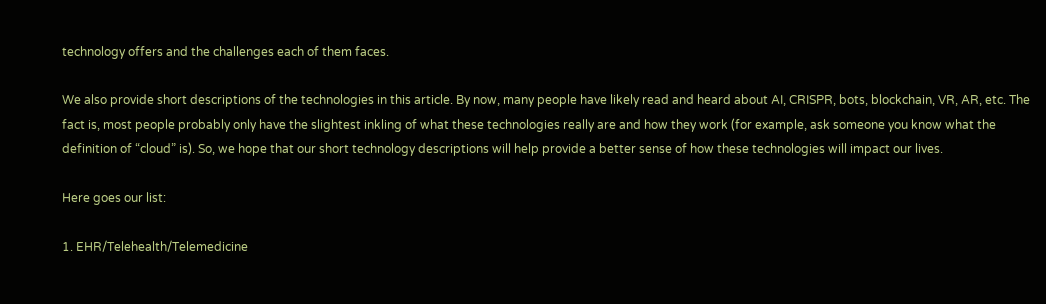technology offers and the challenges each of them faces.

We also provide short descriptions of the technologies in this article. By now, many people have likely read and heard about AI, CRISPR, bots, blockchain, VR, AR, etc. The fact is, most people probably only have the slightest inkling of what these technologies really are and how they work (for example, ask someone you know what the definition of “cloud” is). So, we hope that our short technology descriptions will help provide a better sense of how these technologies will impact our lives.

Here goes our list:

1. EHR/Telehealth/Telemedicine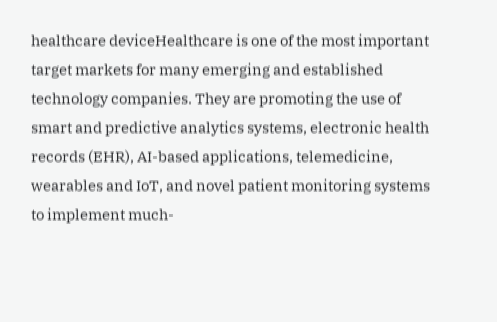healthcare deviceHealthcare is one of the most important target markets for many emerging and established technology companies. They are promoting the use of smart and predictive analytics systems, electronic health records (EHR), AI-based applications, telemedicine, wearables and IoT, and novel patient monitoring systems to implement much-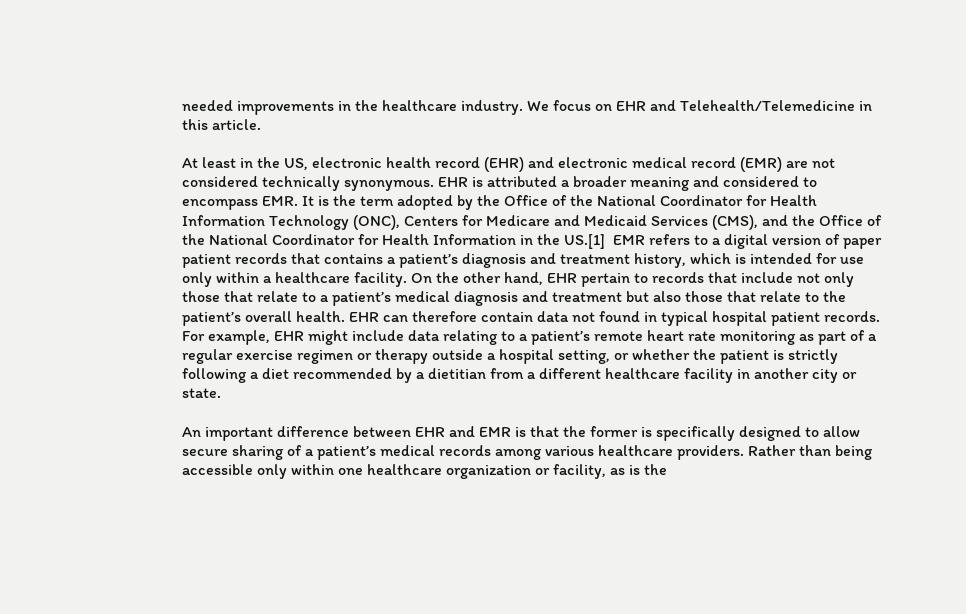needed improvements in the healthcare industry. We focus on EHR and Telehealth/Telemedicine in this article.

At least in the US, electronic health record (EHR) and electronic medical record (EMR) are not considered technically synonymous. EHR is attributed a broader meaning and considered to encompass EMR. It is the term adopted by the Office of the National Coordinator for Health Information Technology (ONC), Centers for Medicare and Medicaid Services (CMS), and the Office of the National Coordinator for Health Information in the US.[1]  EMR refers to a digital version of paper patient records that contains a patient’s diagnosis and treatment history, which is intended for use only within a healthcare facility. On the other hand, EHR pertain to records that include not only those that relate to a patient’s medical diagnosis and treatment but also those that relate to the patient’s overall health. EHR can therefore contain data not found in typical hospital patient records. For example, EHR might include data relating to a patient’s remote heart rate monitoring as part of a regular exercise regimen or therapy outside a hospital setting, or whether the patient is strictly following a diet recommended by a dietitian from a different healthcare facility in another city or state.

An important difference between EHR and EMR is that the former is specifically designed to allow secure sharing of a patient’s medical records among various healthcare providers. Rather than being accessible only within one healthcare organization or facility, as is the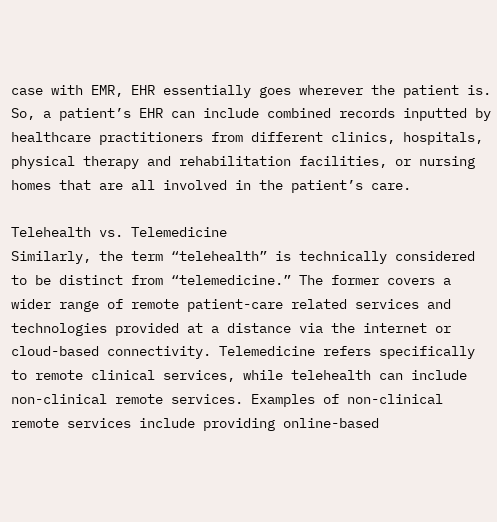case with EMR, EHR essentially goes wherever the patient is. So, a patient’s EHR can include combined records inputted by healthcare practitioners from different clinics, hospitals, physical therapy and rehabilitation facilities, or nursing homes that are all involved in the patient’s care.

Telehealth vs. Telemedicine
Similarly, the term “telehealth” is technically considered to be distinct from “telemedicine.” The former covers a wider range of remote patient-care related services and technologies provided at a distance via the internet or cloud-based connectivity. Telemedicine refers specifically to remote clinical services, while telehealth can include non-clinical remote services. Examples of non-clinical remote services include providing online-based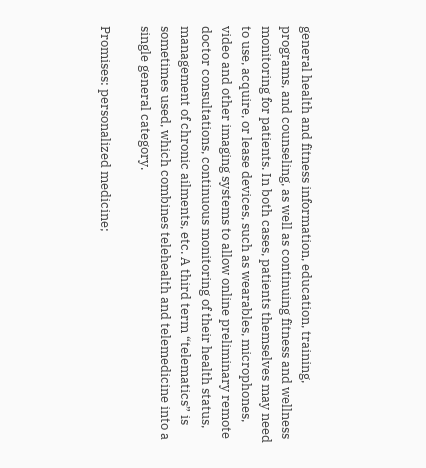general health and fitness information, education, training, programs, and counseling, as well as continuing fitness and wellness monitoring for patients. In both cases, patients themselves may need to use, acquire, or lease devices, such as wearables, microphones, video and other imaging systems to allow online preliminary remote doctor consultations, continuous monitoring of their health status, management of chronic ailments, etc. A third term “telematics” is sometimes used, which combines telehealth and telemedicine into a single general category.

Promises: personalized medicine;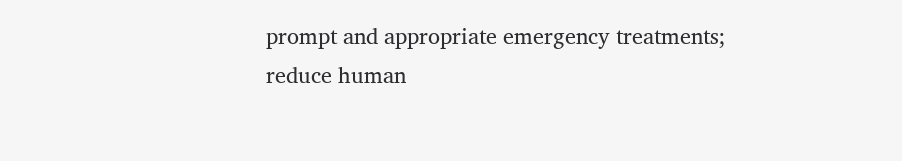prompt and appropriate emergency treatments; reduce human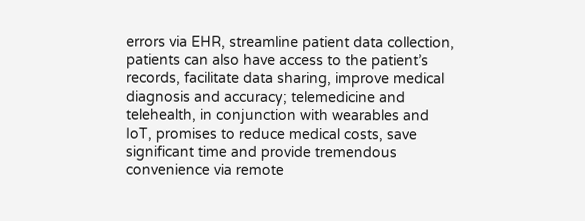errors via EHR, streamline patient data collection, patients can also have access to the patient’s records, facilitate data sharing, improve medical diagnosis and accuracy; telemedicine and telehealth, in conjunction with wearables and IoT, promises to reduce medical costs, save significant time and provide tremendous convenience via remote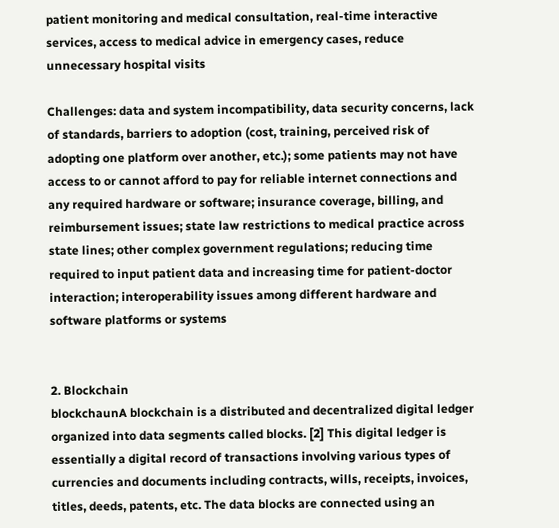patient monitoring and medical consultation, real-time interactive services, access to medical advice in emergency cases, reduce unnecessary hospital visits

Challenges: data and system incompatibility, data security concerns, lack of standards, barriers to adoption (cost, training, perceived risk of adopting one platform over another, etc.); some patients may not have access to or cannot afford to pay for reliable internet connections and any required hardware or software; insurance coverage, billing, and reimbursement issues; state law restrictions to medical practice across state lines; other complex government regulations; reducing time required to input patient data and increasing time for patient-doctor interaction; interoperability issues among different hardware and software platforms or systems


2. Blockchain
blockchaunA blockchain is a distributed and decentralized digital ledger organized into data segments called blocks. [2] This digital ledger is essentially a digital record of transactions involving various types of currencies and documents including contracts, wills, receipts, invoices, titles, deeds, patents, etc. The data blocks are connected using an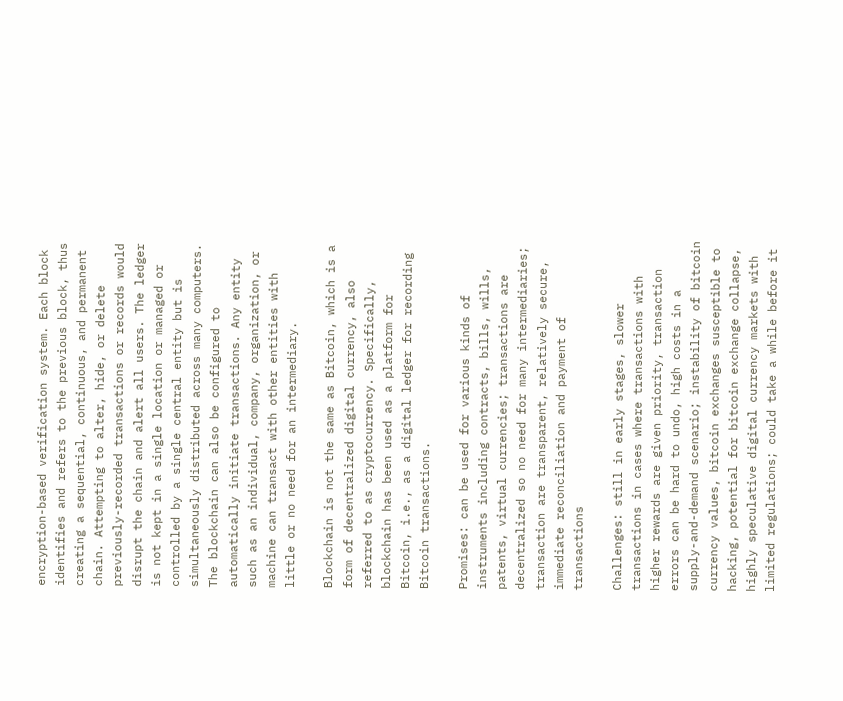encryption-based verification system. Each block identifies and refers to the previous block, thus creating a sequential, continuous, and permanent chain. Attempting to alter, hide, or delete previously-recorded transactions or records would disrupt the chain and alert all users. The ledger is not kept in a single location or managed or controlled by a single central entity but is simultaneously distributed across many computers. The blockchain can also be configured to automatically initiate transactions. Any entity such as an individual, company, organization, or machine can transact with other entities with little or no need for an intermediary.

Blockchain is not the same as Bitcoin, which is a form of decentralized digital currency, also referred to as cryptocurrency. Specifically, blockchain has been used as a platform for Bitcoin, i.e., as a digital ledger for recording Bitcoin transactions.

Promises: can be used for various kinds of instruments including contracts, bills, wills, patents, virtual currencies; transactions are decentralized so no need for many intermediaries; transaction are transparent, relatively secure, immediate reconciliation and payment of transactions

Challenges: still in early stages, slower transactions in cases where transactions with higher rewards are given priority, transaction errors can be hard to undo, high costs in a supply-and-demand scenario; instability of bitcoin currency values, bitcoin exchanges susceptible to hacking, potential for bitcoin exchange collapse, highly speculative digital currency markets with limited regulations; could take a while before it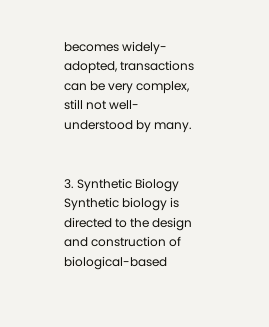becomes widely-adopted, transactions can be very complex, still not well-understood by many.


3. Synthetic Biology
Synthetic biology is directed to the design and construction of biological-based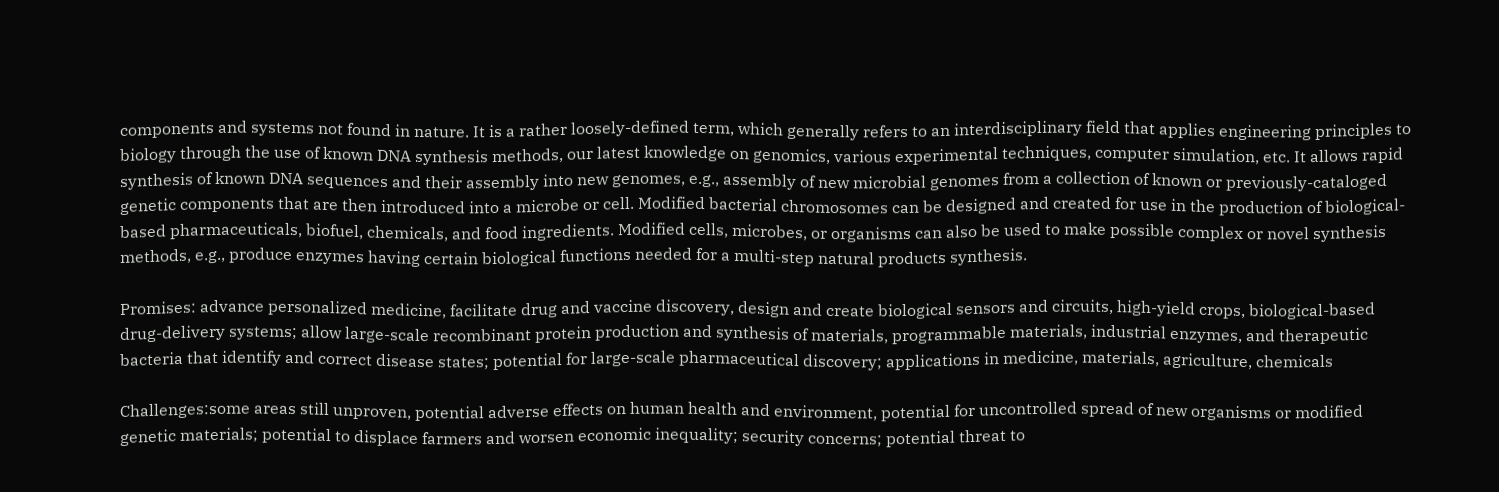components and systems not found in nature. It is a rather loosely-defined term, which generally refers to an interdisciplinary field that applies engineering principles to biology through the use of known DNA synthesis methods, our latest knowledge on genomics, various experimental techniques, computer simulation, etc. It allows rapid synthesis of known DNA sequences and their assembly into new genomes, e.g., assembly of new microbial genomes from a collection of known or previously-cataloged genetic components that are then introduced into a microbe or cell. Modified bacterial chromosomes can be designed and created for use in the production of biological-based pharmaceuticals, biofuel, chemicals, and food ingredients. Modified cells, microbes, or organisms can also be used to make possible complex or novel synthesis methods, e.g., produce enzymes having certain biological functions needed for a multi-step natural products synthesis.

Promises: advance personalized medicine, facilitate drug and vaccine discovery, design and create biological sensors and circuits, high-yield crops, biological-based drug-delivery systems; allow large-scale recombinant protein production and synthesis of materials, programmable materials, industrial enzymes, and therapeutic bacteria that identify and correct disease states; potential for large-scale pharmaceutical discovery; applications in medicine, materials, agriculture, chemicals

Challenges:some areas still unproven, potential adverse effects on human health and environment, potential for uncontrolled spread of new organisms or modified genetic materials; potential to displace farmers and worsen economic inequality; security concerns; potential threat to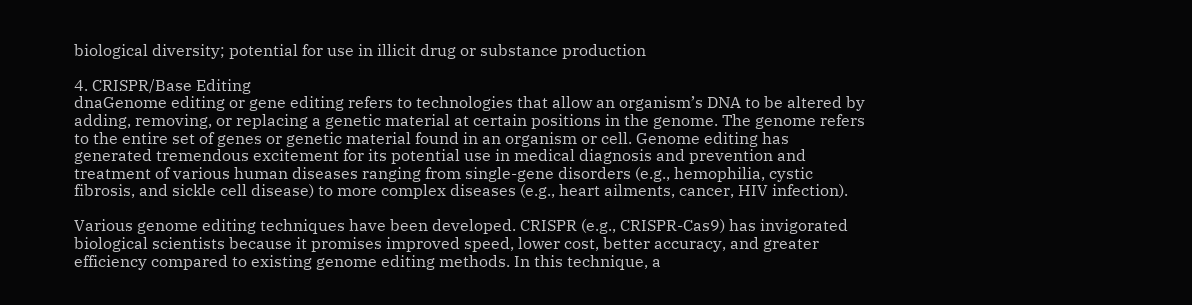biological diversity; potential for use in illicit drug or substance production

4. CRISPR/Base Editing
dnaGenome editing or gene editing refers to technologies that allow an organism’s DNA to be altered by adding, removing, or replacing a genetic material at certain positions in the genome. The genome refers to the entire set of genes or genetic material found in an organism or cell. Genome editing has generated tremendous excitement for its potential use in medical diagnosis and prevention and treatment of various human diseases ranging from single-gene disorders (e.g., hemophilia, cystic fibrosis, and sickle cell disease) to more complex diseases (e.g., heart ailments, cancer, HIV infection).

Various genome editing techniques have been developed. CRISPR (e.g., CRISPR-Cas9) has invigorated biological scientists because it promises improved speed, lower cost, better accuracy, and greater efficiency compared to existing genome editing methods. In this technique, a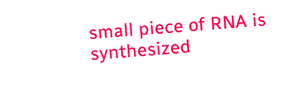small piece of RNA is synthesized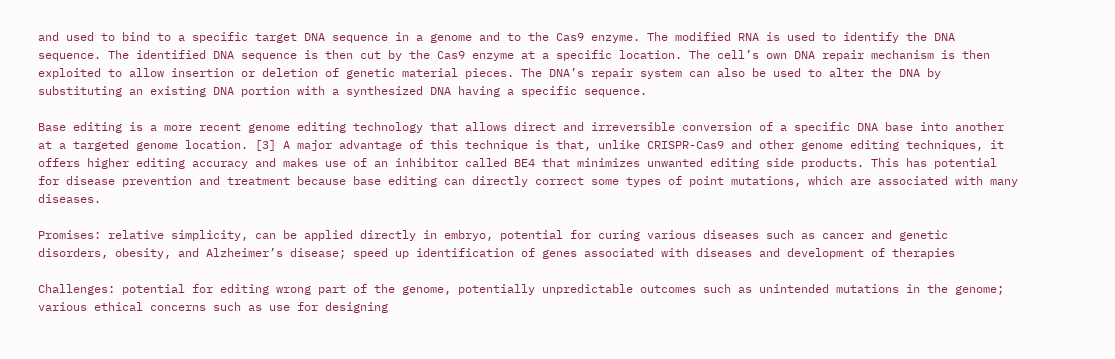and used to bind to a specific target DNA sequence in a genome and to the Cas9 enzyme. The modified RNA is used to identify the DNA sequence. The identified DNA sequence is then cut by the Cas9 enzyme at a specific location. The cell’s own DNA repair mechanism is then exploited to allow insertion or deletion of genetic material pieces. The DNA’s repair system can also be used to alter the DNA by substituting an existing DNA portion with a synthesized DNA having a specific sequence.

Base editing is a more recent genome editing technology that allows direct and irreversible conversion of a specific DNA base into another at a targeted genome location. [3] A major advantage of this technique is that, unlike CRISPR-Cas9 and other genome editing techniques, it offers higher editing accuracy and makes use of an inhibitor called BE4 that minimizes unwanted editing side products. This has potential for disease prevention and treatment because base editing can directly correct some types of point mutations, which are associated with many diseases.

Promises: relative simplicity, can be applied directly in embryo, potential for curing various diseases such as cancer and genetic disorders, obesity, and Alzheimer’s disease; speed up identification of genes associated with diseases and development of therapies

Challenges: potential for editing wrong part of the genome, potentially unpredictable outcomes such as unintended mutations in the genome; various ethical concerns such as use for designing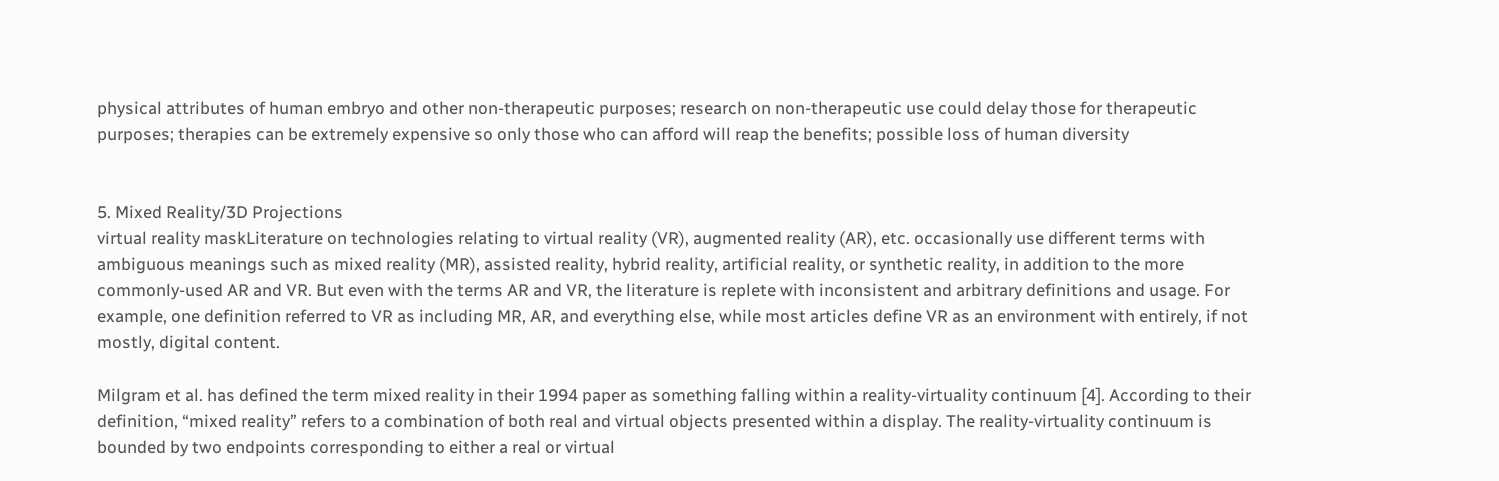physical attributes of human embryo and other non-therapeutic purposes; research on non-therapeutic use could delay those for therapeutic purposes; therapies can be extremely expensive so only those who can afford will reap the benefits; possible loss of human diversity


5. Mixed Reality/3D Projections
virtual reality maskLiterature on technologies relating to virtual reality (VR), augmented reality (AR), etc. occasionally use different terms with ambiguous meanings such as mixed reality (MR), assisted reality, hybrid reality, artificial reality, or synthetic reality, in addition to the more commonly-used AR and VR. But even with the terms AR and VR, the literature is replete with inconsistent and arbitrary definitions and usage. For example, one definition referred to VR as including MR, AR, and everything else, while most articles define VR as an environment with entirely, if not mostly, digital content.

Milgram et al. has defined the term mixed reality in their 1994 paper as something falling within a reality-virtuality continuum [4]. According to their definition, “mixed reality” refers to a combination of both real and virtual objects presented within a display. The reality-virtuality continuum is bounded by two endpoints corresponding to either a real or virtual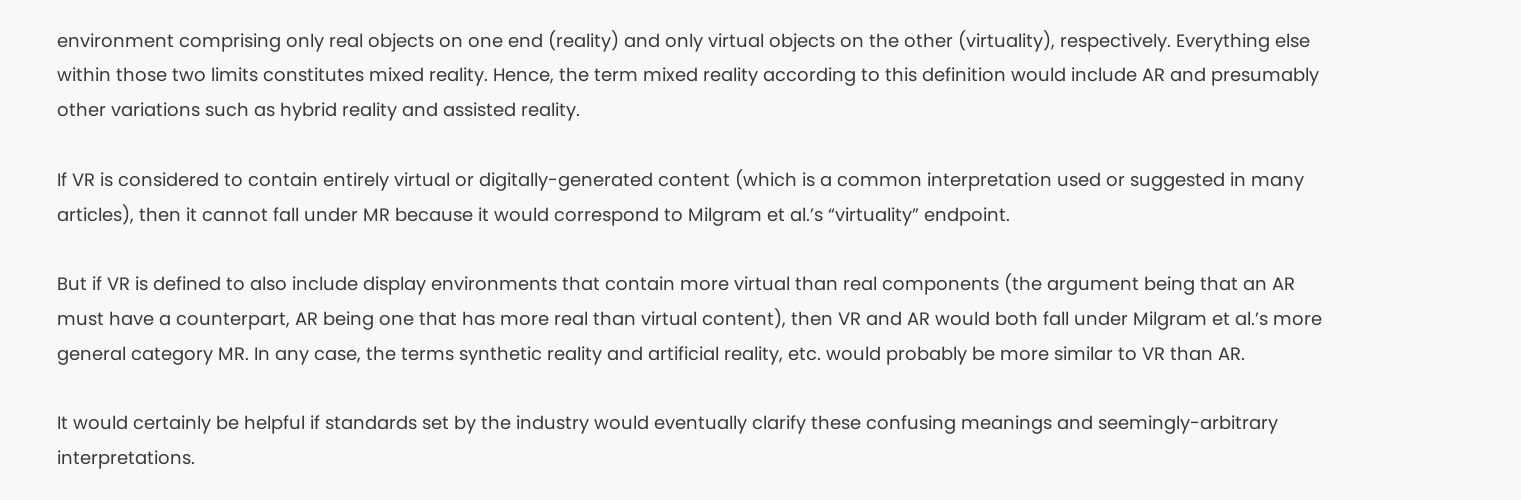environment comprising only real objects on one end (reality) and only virtual objects on the other (virtuality), respectively. Everything else within those two limits constitutes mixed reality. Hence, the term mixed reality according to this definition would include AR and presumably other variations such as hybrid reality and assisted reality.

If VR is considered to contain entirely virtual or digitally-generated content (which is a common interpretation used or suggested in many articles), then it cannot fall under MR because it would correspond to Milgram et al.’s “virtuality” endpoint.

But if VR is defined to also include display environments that contain more virtual than real components (the argument being that an AR must have a counterpart, AR being one that has more real than virtual content), then VR and AR would both fall under Milgram et al.’s more general category MR. In any case, the terms synthetic reality and artificial reality, etc. would probably be more similar to VR than AR.

It would certainly be helpful if standards set by the industry would eventually clarify these confusing meanings and seemingly-arbitrary interpretations.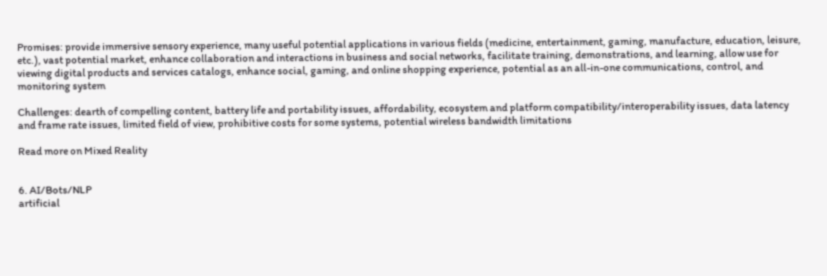Promises: provide immersive sensory experience, many useful potential applications in various fields (medicine, entertainment, gaming, manufacture, education, leisure, etc.), vast potential market, enhance collaboration and interactions in business and social networks, facilitate training, demonstrations, and learning, allow use for viewing digital products and services catalogs, enhance social, gaming, and online shopping experience, potential as an all-in-one communications, control, and monitoring system

Challenges: dearth of compelling content, battery life and portability issues, affordability, ecosystem and platform compatibility/interoperability issues, data latency and frame rate issues, limited field of view, prohibitive costs for some systems, potential wireless bandwidth limitations

Read more on Mixed Reality


6. AI/Bots/NLP
artificial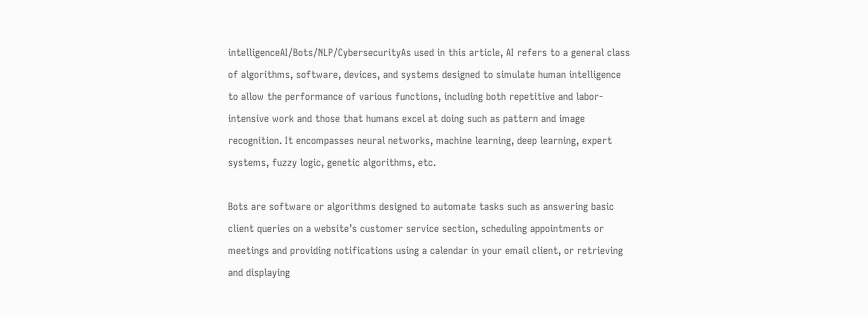intelligenceAI/Bots/NLP/CybersecurityAs used in this article, AI refers to a general class of algorithms, software, devices, and systems designed to simulate human intelligence to allow the performance of various functions, including both repetitive and labor-intensive work and those that humans excel at doing such as pattern and image recognition. It encompasses neural networks, machine learning, deep learning, expert systems, fuzzy logic, genetic algorithms, etc.

Bots are software or algorithms designed to automate tasks such as answering basic client queries on a website’s customer service section, scheduling appointments or meetings and providing notifications using a calendar in your email client, or retrieving and displaying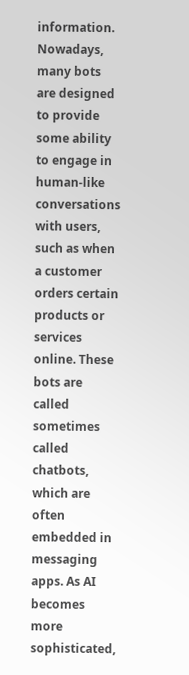information. Nowadays, many bots are designed to provide some ability to engage in human-like conversations with users, such as when a customer orders certain products or services online. These bots are called sometimes called chatbots, which are often embedded in messaging apps. As AI becomes more sophisticated,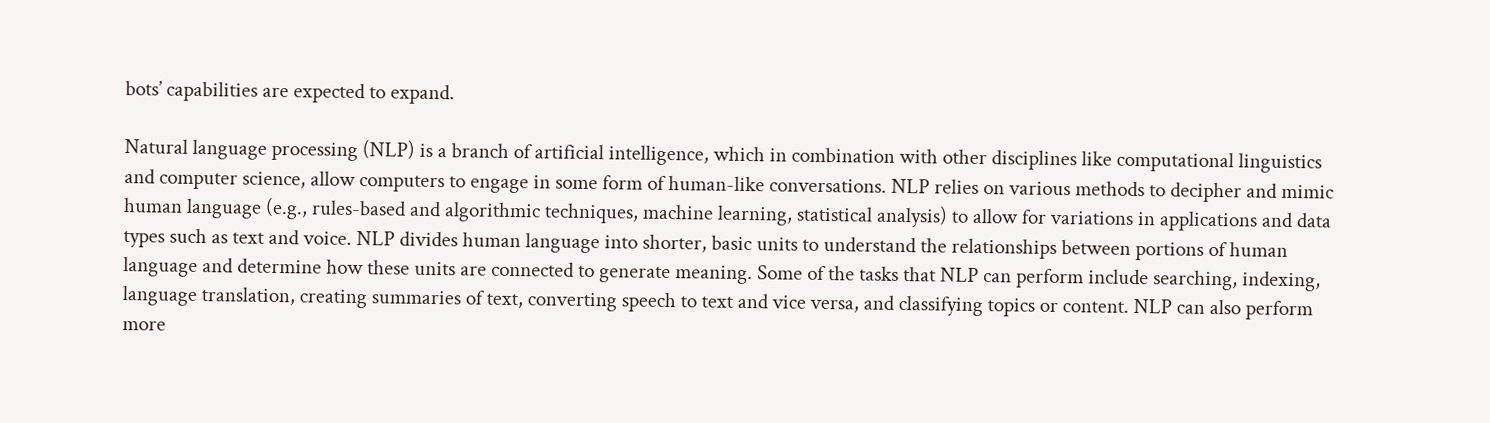bots’ capabilities are expected to expand.

Natural language processing (NLP) is a branch of artificial intelligence, which in combination with other disciplines like computational linguistics and computer science, allow computers to engage in some form of human-like conversations. NLP relies on various methods to decipher and mimic human language (e.g., rules-based and algorithmic techniques, machine learning, statistical analysis) to allow for variations in applications and data types such as text and voice. NLP divides human language into shorter, basic units to understand the relationships between portions of human language and determine how these units are connected to generate meaning. Some of the tasks that NLP can perform include searching, indexing, language translation, creating summaries of text, converting speech to text and vice versa, and classifying topics or content. NLP can also perform more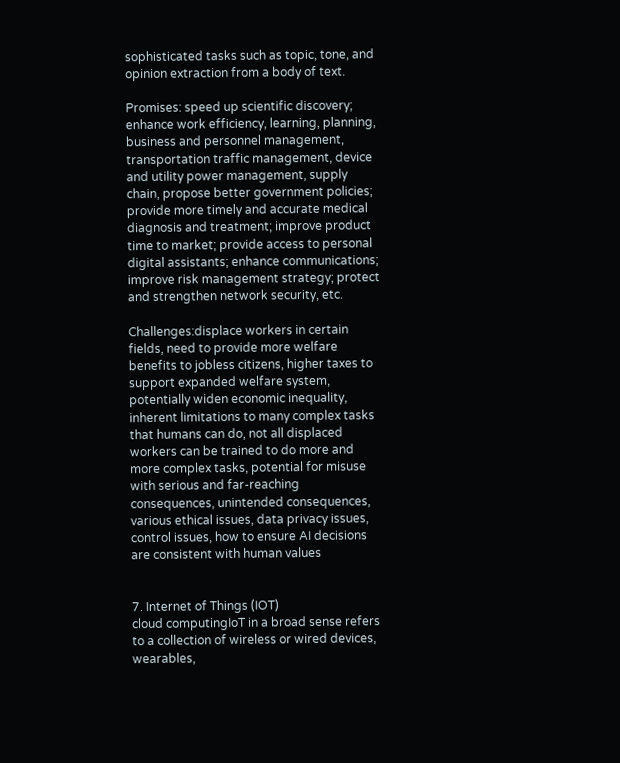sophisticated tasks such as topic, tone, and opinion extraction from a body of text.

Promises: speed up scientific discovery; enhance work efficiency, learning, planning, business and personnel management, transportation traffic management, device and utility power management, supply chain, propose better government policies; provide more timely and accurate medical diagnosis and treatment; improve product time to market; provide access to personal digital assistants; enhance communications; improve risk management strategy; protect and strengthen network security, etc.

Challenges:displace workers in certain fields, need to provide more welfare benefits to jobless citizens, higher taxes to support expanded welfare system, potentially widen economic inequality, inherent limitations to many complex tasks that humans can do, not all displaced workers can be trained to do more and more complex tasks, potential for misuse with serious and far-reaching consequences, unintended consequences, various ethical issues, data privacy issues, control issues, how to ensure AI decisions are consistent with human values


7. Internet of Things (IOT)
cloud computingIoT in a broad sense refers to a collection of wireless or wired devices, wearables,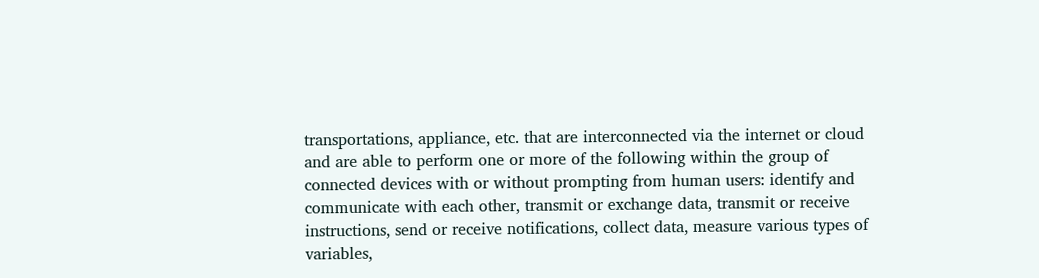transportations, appliance, etc. that are interconnected via the internet or cloud and are able to perform one or more of the following within the group of connected devices with or without prompting from human users: identify and communicate with each other, transmit or exchange data, transmit or receive instructions, send or receive notifications, collect data, measure various types of variables,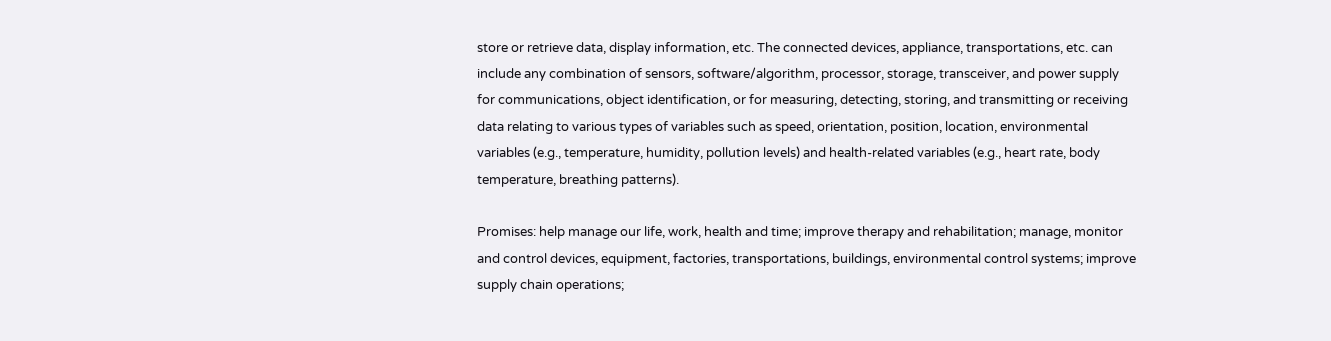store or retrieve data, display information, etc. The connected devices, appliance, transportations, etc. can include any combination of sensors, software/algorithm, processor, storage, transceiver, and power supply for communications, object identification, or for measuring, detecting, storing, and transmitting or receiving data relating to various types of variables such as speed, orientation, position, location, environmental variables (e.g., temperature, humidity, pollution levels) and health-related variables (e.g., heart rate, body temperature, breathing patterns).

Promises: help manage our life, work, health and time; improve therapy and rehabilitation; manage, monitor and control devices, equipment, factories, transportations, buildings, environmental control systems; improve supply chain operations;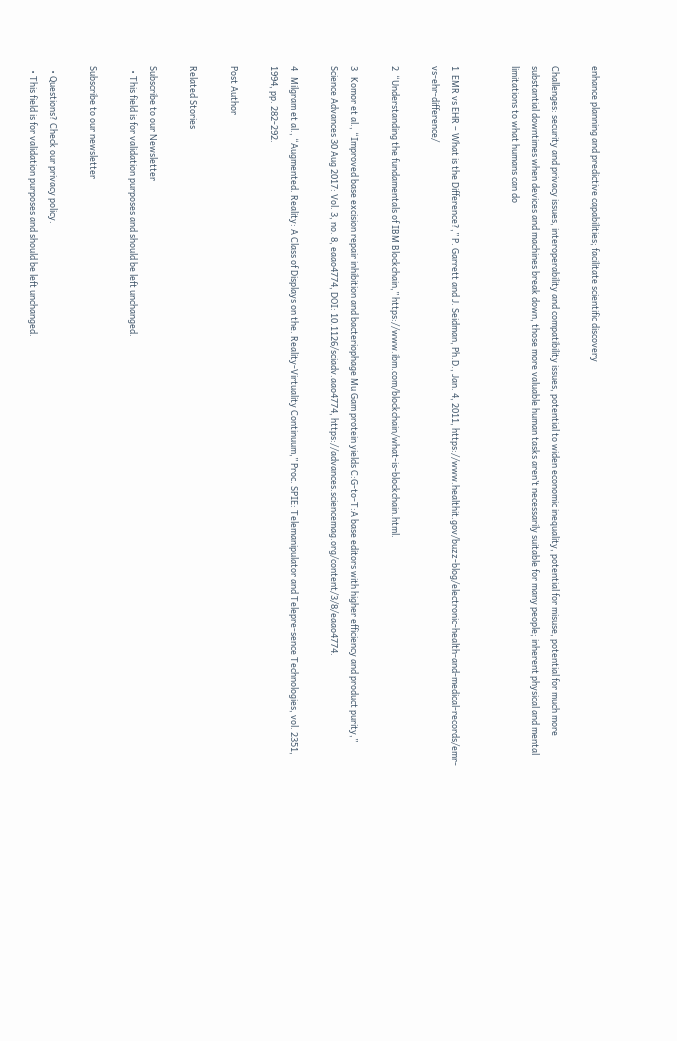enhance planning and predictive capabilities; facilitate scientific discovery

Challenges: security and privacy issues, interoperability and compatibility issues, potential to widen economic inequality, potential for misuse, potential for much more substantial downtimes when devices and machines break down, those more valuable human tasks aren’t necessarily suitable for many people; inherent physical and mental limitations to what humans can do


1  EMR vs EHR – What is the Difference?,” P. Garrett and J. Seidman, Ph.D., Jan. 4, 2011, https://www.healthit.gov/buzz-blog/electronic-health-and-medical-records/emr-vs-ehr-difference/

2  “Understanding the fundamentals of IBM Blockchain,” https://www.ibm.com/blockchain/what-is-blockchain.html.

3   Komor et al., “Improved base excision repair inhibition and bacteriophage Mu Gam protein yields C:G-to-T:A base editors with higher efficiency and product purity,” Science Advances 30 Aug 2017: Vol. 3, no. 8, eaao4774, DOI: 10.1126/sciadv.aao4774, https://advances.sciencemag.org/content/3/8/eaao4774.

4   Milgram et al., “Augmented. Reality: A Class of Displays on the. Reality-Virtuality Continuum,” Proc. SPIE: Telemanipulator and Telepre-sence Technologies, vol. 2351,  1994, pp. 282-292.

Post Author

Related Stories

Subscribe to our Newsletter
  • This field is for validation purposes and should be left unchanged.

Subscribe to our newsletter

  • Questions? Check our privacy policy.
  • This field is for validation purposes and should be left unchanged.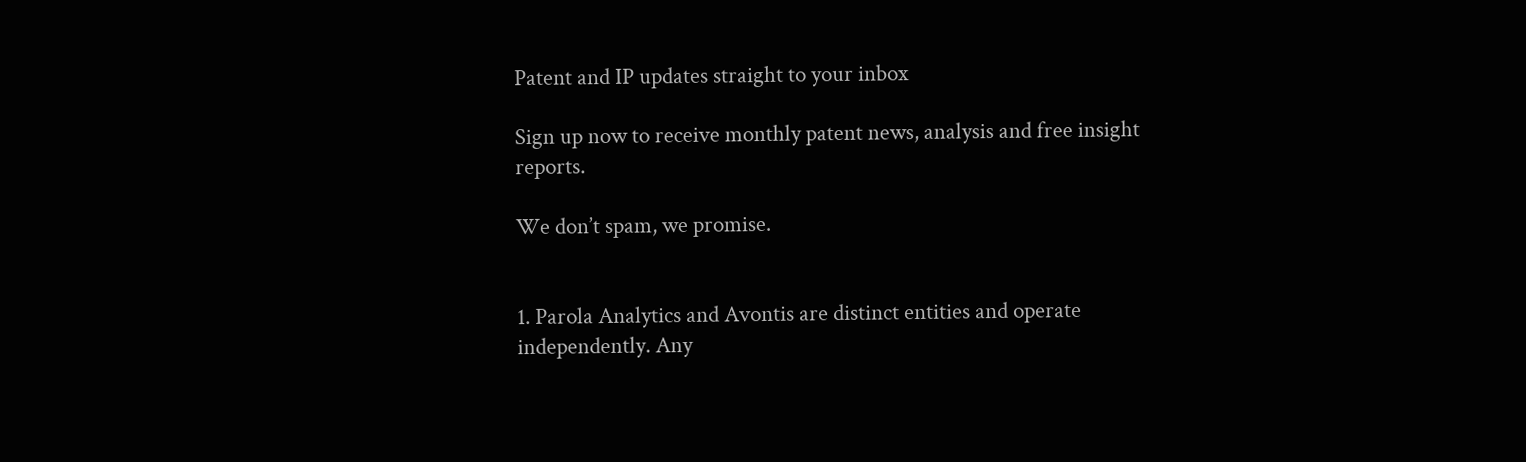Patent and IP updates straight to your inbox

Sign up now to receive monthly patent news, analysis and free insight reports.

We don’t spam, we promise.


1. Parola Analytics and Avontis are distinct entities and operate independently. Any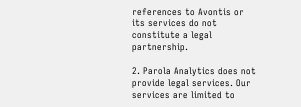references to Avontis or its services do not constitute a legal partnership.

2. Parola Analytics does not provide legal services. Our services are limited to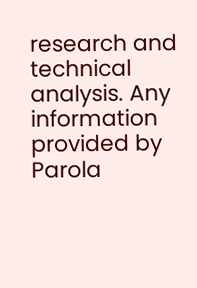research and technical analysis. Any information provided by Parola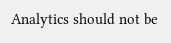Analytics should not be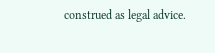construed as legal advice.